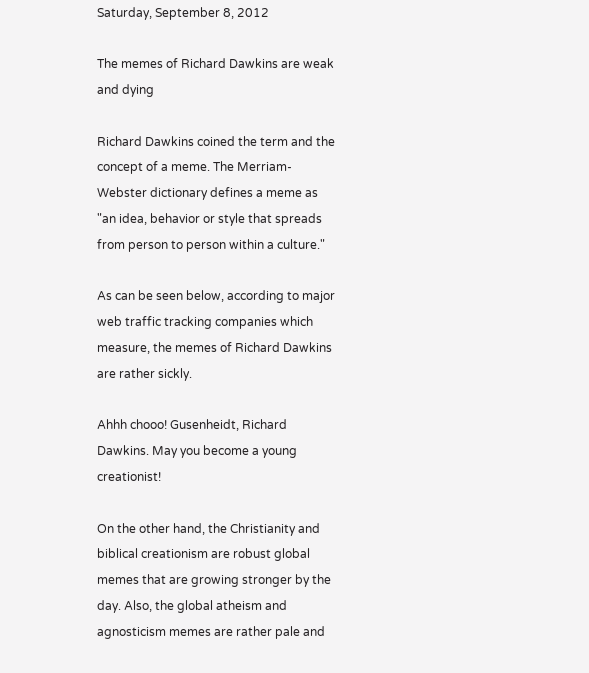Saturday, September 8, 2012

The memes of Richard Dawkins are weak and dying

Richard Dawkins coined the term and the concept of a meme. The Merriam-Webster dictionary defines a meme as "an idea, behavior or style that spreads from person to person within a culture."

As can be seen below, according to major web traffic tracking companies which measure, the memes of Richard Dawkins are rather sickly.

Ahhh chooo! Gusenheidt, Richard Dawkins. May you become a young creationist!

On the other hand, the Christianity and biblical creationism are robust global memes that are growing stronger by the day. Also, the global atheism and agnosticism memes are rather pale and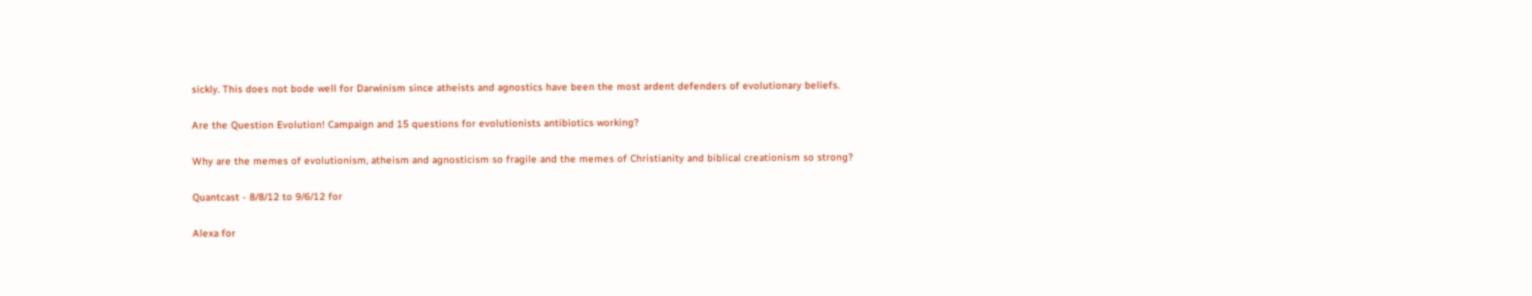sickly. This does not bode well for Darwinism since atheists and agnostics have been the most ardent defenders of evolutionary beliefs.

Are the Question Evolution! Campaign and 15 questions for evolutionists antibiotics working?

Why are the memes of evolutionism, atheism and agnosticism so fragile and the memes of Christianity and biblical creationism so strong?

Quantcast - 8/8/12 to 9/6/12 for

Alexa for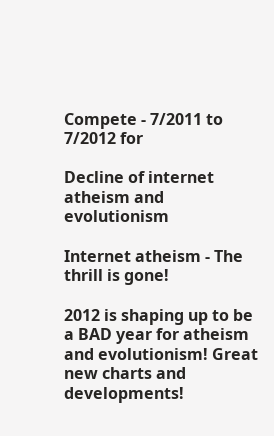Compete - 7/2011 to 7/2012 for

Decline of internet atheism and evolutionism

Internet atheism - The thrill is gone!

2012 is shaping up to be a BAD year for atheism and evolutionism! Great new charts and developments!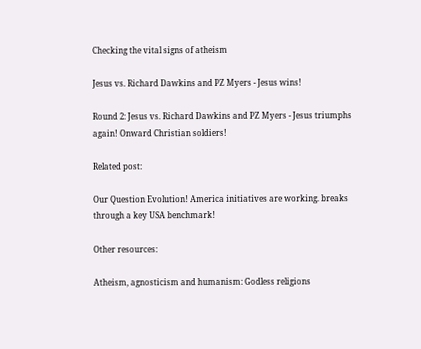Checking the vital signs of atheism

Jesus vs. Richard Dawkins and PZ Myers - Jesus wins!

Round 2: Jesus vs. Richard Dawkins and PZ Myers - Jesus triumphs again! Onward Christian soldiers!

Related post:

Our Question Evolution! America initiatives are working. breaks through a key USA benchmark!

Other resources:

Atheism, agnosticism and humanism: Godless religions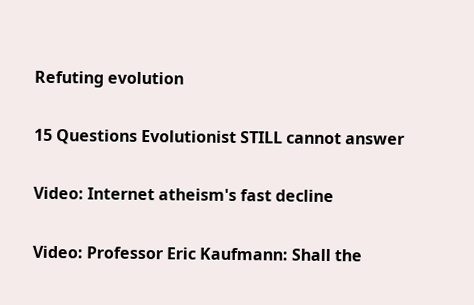Refuting evolution

15 Questions Evolutionist STILL cannot answer

Video: Internet atheism's fast decline

Video: Professor Eric Kaufmann: Shall the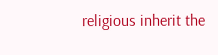religious inherit the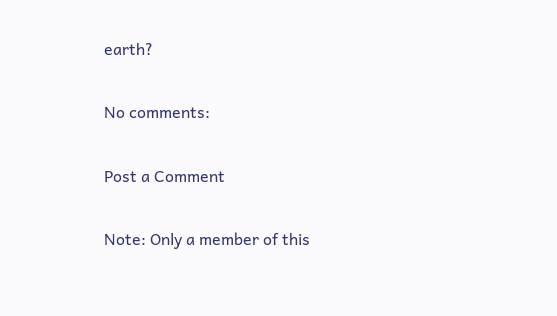earth?

No comments:

Post a Comment

Note: Only a member of this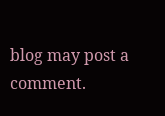blog may post a comment.